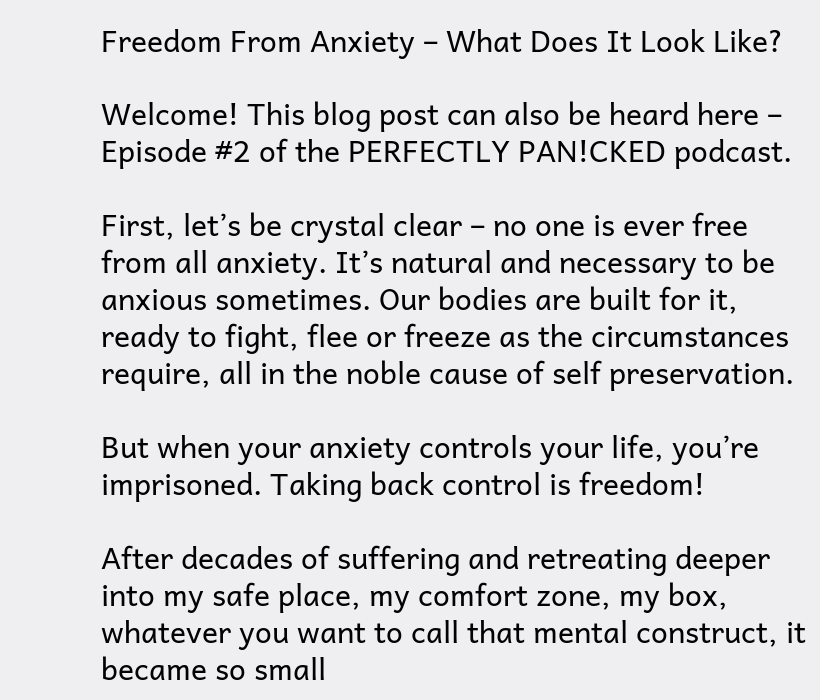Freedom From Anxiety – What Does It Look Like?

Welcome! This blog post can also be heard here – Episode #2 of the PERFECTLY PAN!CKED podcast.

First, let’s be crystal clear – no one is ever free from all anxiety. It’s natural and necessary to be anxious sometimes. Our bodies are built for it, ready to fight, flee or freeze as the circumstances require, all in the noble cause of self preservation.

But when your anxiety controls your life, you’re imprisoned. Taking back control is freedom!

After decades of suffering and retreating deeper into my safe place, my comfort zone, my box, whatever you want to call that mental construct, it became so small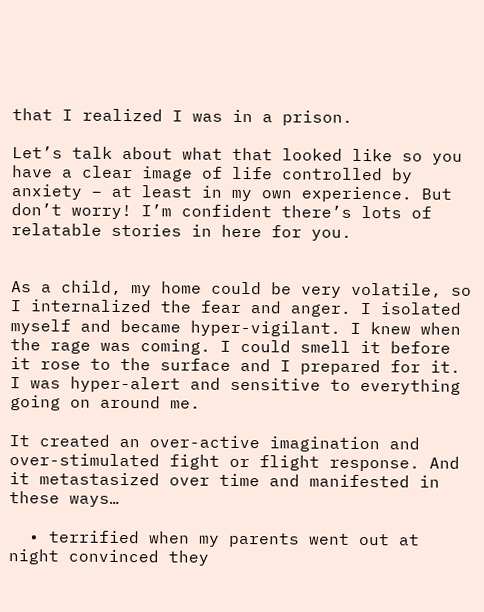that I realized I was in a prison.

Let’s talk about what that looked like so you have a clear image of life controlled by anxiety – at least in my own experience. But don’t worry! I’m confident there’s lots of relatable stories in here for you.


As a child, my home could be very volatile, so I internalized the fear and anger. I isolated myself and became hyper-vigilant. I knew when the rage was coming. I could smell it before it rose to the surface and I prepared for it. I was hyper-alert and sensitive to everything going on around me.

It created an over-active imagination and over-stimulated fight or flight response. And it metastasized over time and manifested in these ways…

  • terrified when my parents went out at night convinced they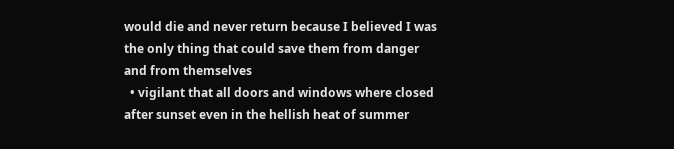would die and never return because I believed I was the only thing that could save them from danger and from themselves
  • vigilant that all doors and windows where closed after sunset even in the hellish heat of summer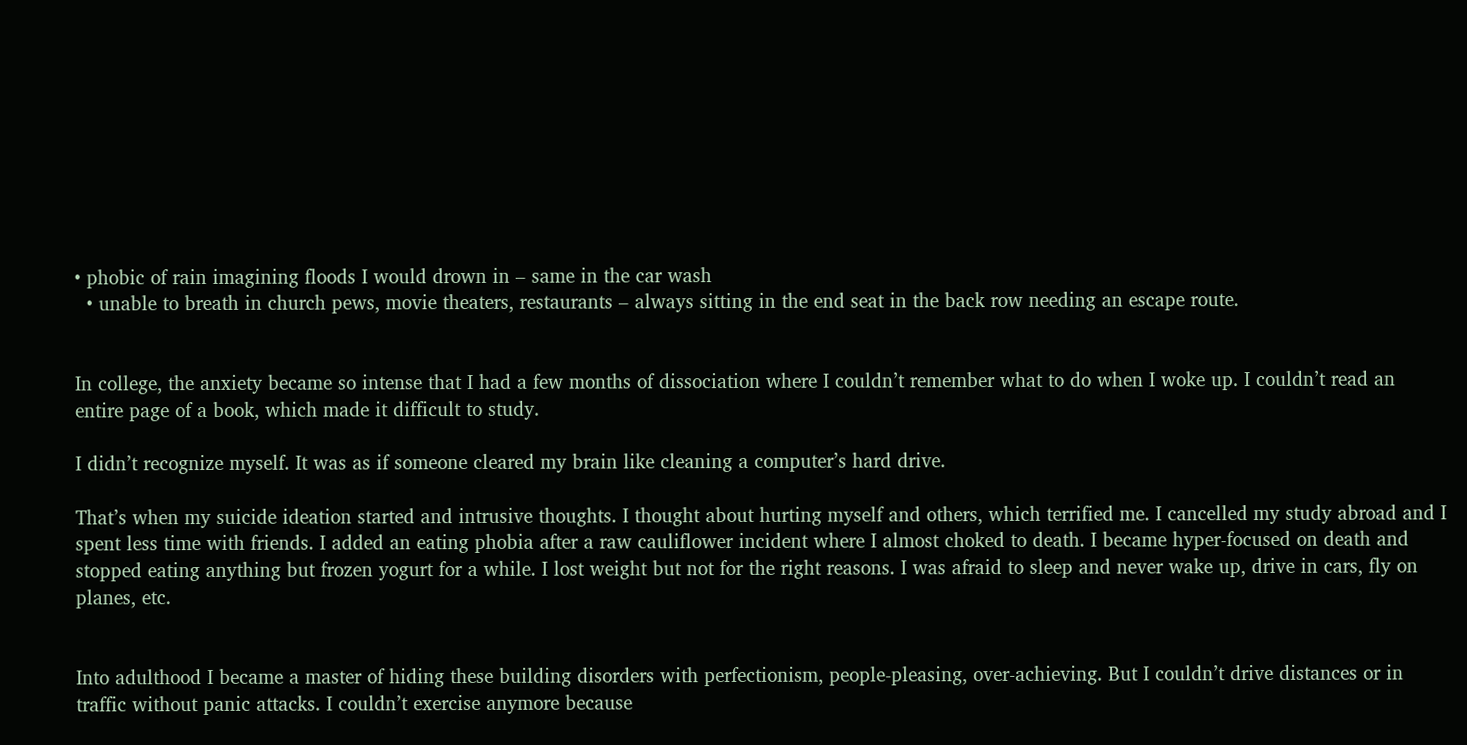• phobic of rain imagining floods I would drown in – same in the car wash
  • unable to breath in church pews, movie theaters, restaurants – always sitting in the end seat in the back row needing an escape route.


In college, the anxiety became so intense that I had a few months of dissociation where I couldn’t remember what to do when I woke up. I couldn’t read an entire page of a book, which made it difficult to study.

I didn’t recognize myself. It was as if someone cleared my brain like cleaning a computer’s hard drive.

That’s when my suicide ideation started and intrusive thoughts. I thought about hurting myself and others, which terrified me. I cancelled my study abroad and I spent less time with friends. I added an eating phobia after a raw cauliflower incident where I almost choked to death. I became hyper-focused on death and stopped eating anything but frozen yogurt for a while. I lost weight but not for the right reasons. I was afraid to sleep and never wake up, drive in cars, fly on planes, etc.


Into adulthood I became a master of hiding these building disorders with perfectionism, people-pleasing, over-achieving. But I couldn’t drive distances or in traffic without panic attacks. I couldn’t exercise anymore because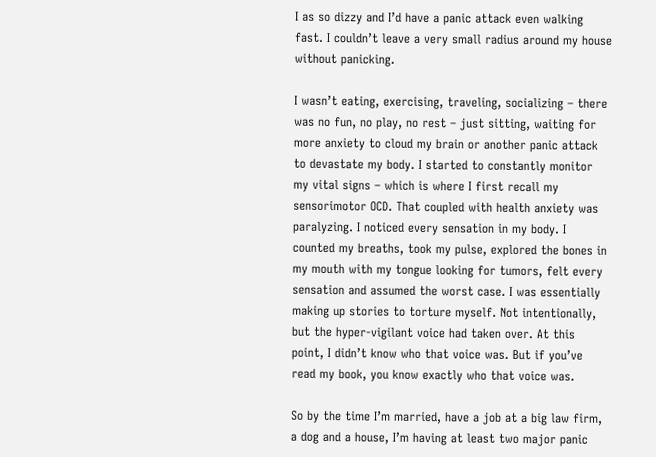I as so dizzy and I’d have a panic attack even walking fast. I couldn’t leave a very small radius around my house without panicking.

I wasn’t eating, exercising, traveling, socializing – there was no fun, no play, no rest – just sitting, waiting for more anxiety to cloud my brain or another panic attack to devastate my body. I started to constantly monitor my vital signs – which is where I first recall my sensorimotor OCD. That coupled with health anxiety was paralyzing. I noticed every sensation in my body. I counted my breaths, took my pulse, explored the bones in my mouth with my tongue looking for tumors, felt every sensation and assumed the worst case. I was essentially making up stories to torture myself. Not intentionally, but the hyper-vigilant voice had taken over. At this point, I didn’t know who that voice was. But if you’ve read my book, you know exactly who that voice was.

So by the time I’m married, have a job at a big law firm, a dog and a house, I’m having at least two major panic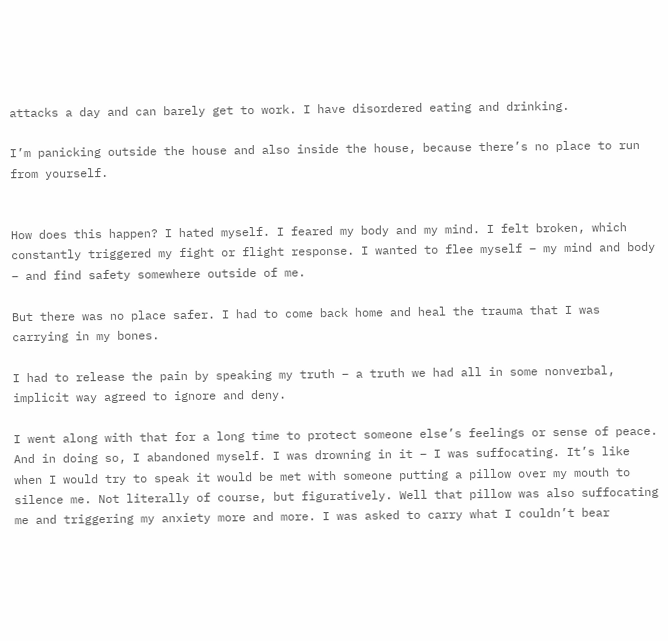attacks a day and can barely get to work. I have disordered eating and drinking.

I’m panicking outside the house and also inside the house, because there’s no place to run from yourself.


How does this happen? I hated myself. I feared my body and my mind. I felt broken, which constantly triggered my fight or flight response. I wanted to flee myself – my mind and body – and find safety somewhere outside of me.

But there was no place safer. I had to come back home and heal the trauma that I was carrying in my bones.

I had to release the pain by speaking my truth – a truth we had all in some nonverbal, implicit way agreed to ignore and deny.

I went along with that for a long time to protect someone else’s feelings or sense of peace. And in doing so, I abandoned myself. I was drowning in it – I was suffocating. It’s like when I would try to speak it would be met with someone putting a pillow over my mouth to silence me. Not literally of course, but figuratively. Well that pillow was also suffocating me and triggering my anxiety more and more. I was asked to carry what I couldn’t bear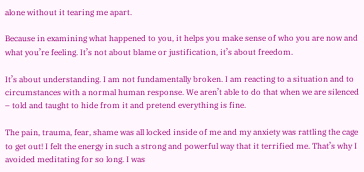alone without it tearing me apart.

Because in examining what happened to you, it helps you make sense of who you are now and what you’re feeling. It’s not about blame or justification, it’s about freedom.

It’s about understanding. I am not fundamentally broken. I am reacting to a situation and to circumstances with a normal human response. We aren’t able to do that when we are silenced – told and taught to hide from it and pretend everything is fine.

The pain, trauma, fear, shame was all locked inside of me and my anxiety was rattling the cage to get out! I felt the energy in such a strong and powerful way that it terrified me. That’s why I avoided meditating for so long. I was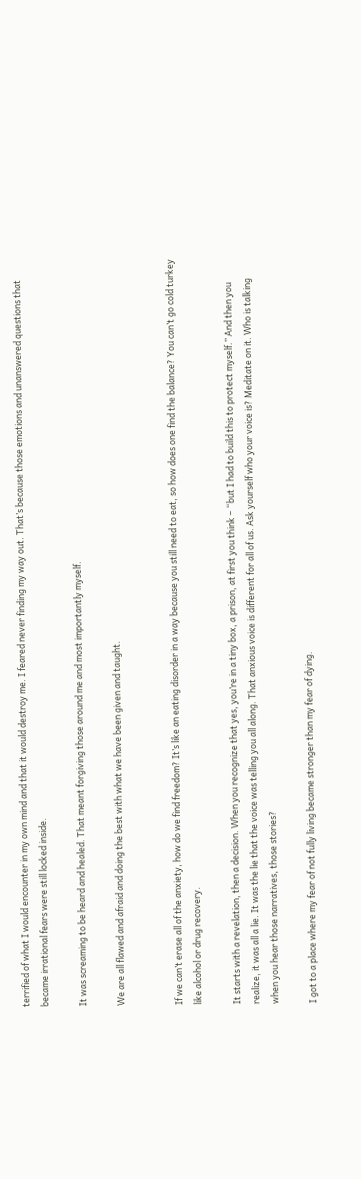terrified of what I would encounter in my own mind and that it would destroy me. I feared never finding my way out. That’s because those emotions and unanswered questions that became irrational fears were still locked inside.

It was screaming to be heard and healed. That meant forgiving those around me and most importantly myself.

We are all flawed and afraid and doing the best with what we have been given and taught.


If we can’t erase all of the anxiety, how do we find freedom? It’s like an eating disorder in a way because you still need to eat, so how does one find the balance? You can’t go cold turkey like alcohol or drug recovery.

It starts with a revelation, then a decision. When you recognize that yes, you’re in a tiny box, a prison, at first you think – “but I had to build this to protect myself.” And then you realize, it was all a lie. It was the lie that the voice was telling you all along. That anxious voice is different for all of us. Ask yourself who your voice is? Meditate on it. Who is talking when you hear those narratives, those stories?

I got to a place where my fear of not fully living became stronger than my fear of dying.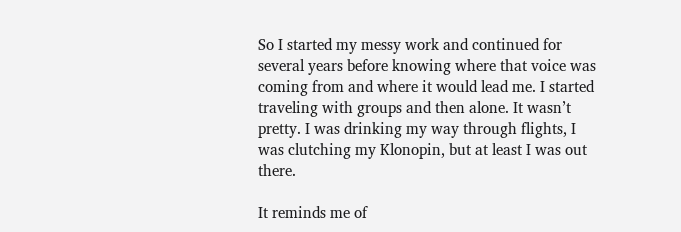So I started my messy work and continued for several years before knowing where that voice was coming from and where it would lead me. I started traveling with groups and then alone. It wasn’t pretty. I was drinking my way through flights, I was clutching my Klonopin, but at least I was out there.

It reminds me of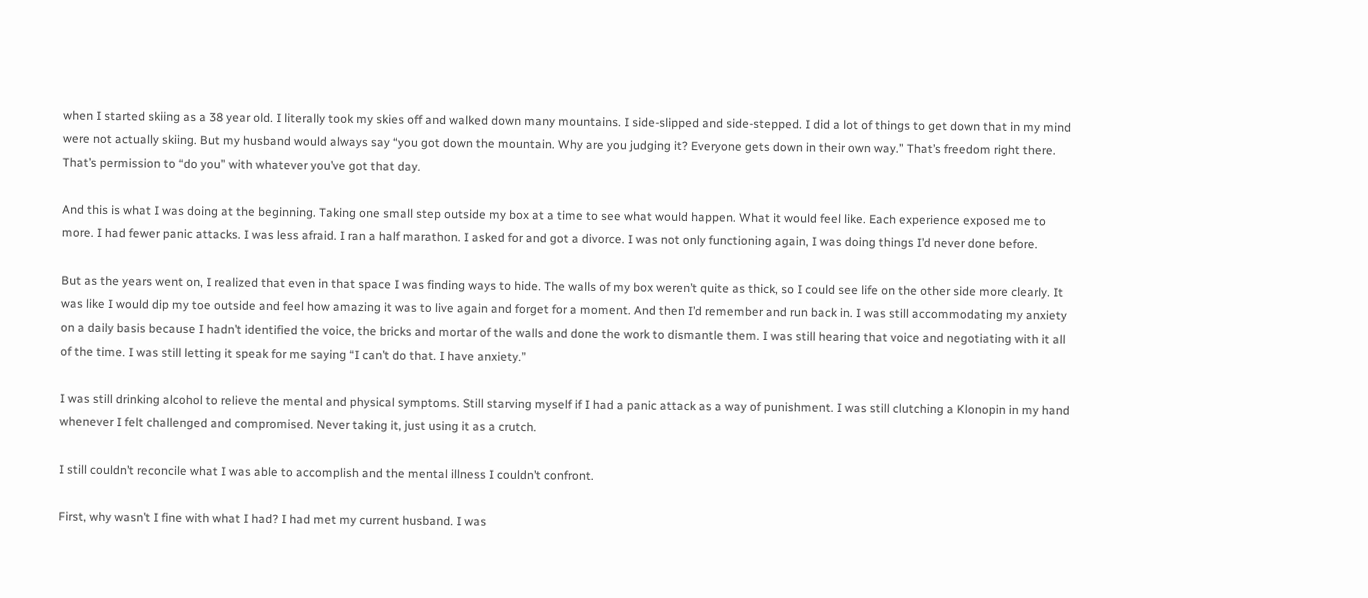when I started skiing as a 38 year old. I literally took my skies off and walked down many mountains. I side-slipped and side-stepped. I did a lot of things to get down that in my mind were not actually skiing. But my husband would always say “you got down the mountain. Why are you judging it? Everyone gets down in their own way.” That’s freedom right there. That’s permission to “do you” with whatever you’ve got that day.

And this is what I was doing at the beginning. Taking one small step outside my box at a time to see what would happen. What it would feel like. Each experience exposed me to more. I had fewer panic attacks. I was less afraid. I ran a half marathon. I asked for and got a divorce. I was not only functioning again, I was doing things I’d never done before.

But as the years went on, I realized that even in that space I was finding ways to hide. The walls of my box weren’t quite as thick, so I could see life on the other side more clearly. It was like I would dip my toe outside and feel how amazing it was to live again and forget for a moment. And then I’d remember and run back in. I was still accommodating my anxiety on a daily basis because I hadn’t identified the voice, the bricks and mortar of the walls and done the work to dismantle them. I was still hearing that voice and negotiating with it all of the time. I was still letting it speak for me saying “I can’t do that. I have anxiety.”

I was still drinking alcohol to relieve the mental and physical symptoms. Still starving myself if I had a panic attack as a way of punishment. I was still clutching a Klonopin in my hand whenever I felt challenged and compromised. Never taking it, just using it as a crutch.

I still couldn’t reconcile what I was able to accomplish and the mental illness I couldn’t confront.

First, why wasn’t I fine with what I had? I had met my current husband. I was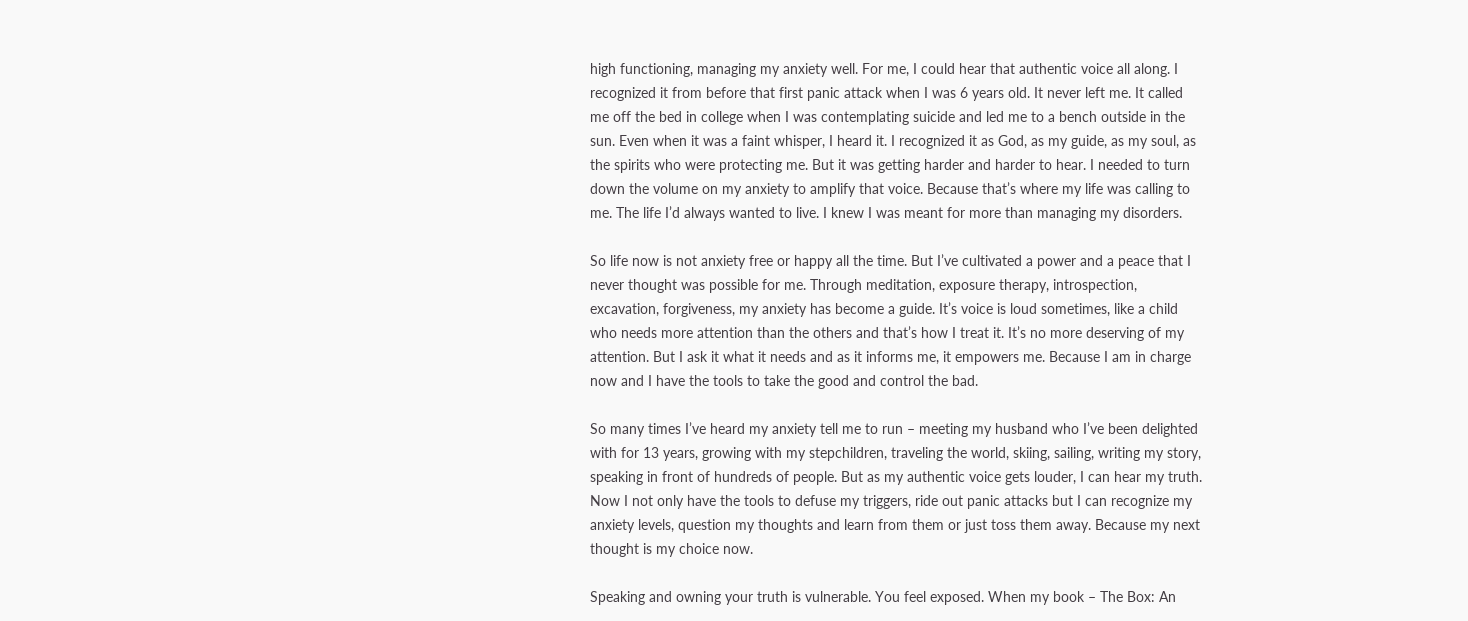high functioning, managing my anxiety well. For me, I could hear that authentic voice all along. I recognized it from before that first panic attack when I was 6 years old. It never left me. It called me off the bed in college when I was contemplating suicide and led me to a bench outside in the sun. Even when it was a faint whisper, I heard it. I recognized it as God, as my guide, as my soul, as the spirits who were protecting me. But it was getting harder and harder to hear. I needed to turn down the volume on my anxiety to amplify that voice. Because that’s where my life was calling to me. The life I’d always wanted to live. I knew I was meant for more than managing my disorders.

So life now is not anxiety free or happy all the time. But I’ve cultivated a power and a peace that I never thought was possible for me. Through meditation, exposure therapy, introspection, excavation, forgiveness, my anxiety has become a guide. It’s voice is loud sometimes, like a child who needs more attention than the others and that’s how I treat it. It’s no more deserving of my attention. But I ask it what it needs and as it informs me, it empowers me. Because I am in charge now and I have the tools to take the good and control the bad.

So many times I’ve heard my anxiety tell me to run – meeting my husband who I’ve been delighted with for 13 years, growing with my stepchildren, traveling the world, skiing, sailing, writing my story, speaking in front of hundreds of people. But as my authentic voice gets louder, I can hear my truth. Now I not only have the tools to defuse my triggers, ride out panic attacks but I can recognize my anxiety levels, question my thoughts and learn from them or just toss them away. Because my next thought is my choice now.

Speaking and owning your truth is vulnerable. You feel exposed. When my book – The Box: An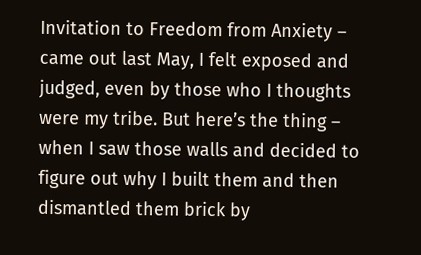Invitation to Freedom from Anxiety – came out last May, I felt exposed and judged, even by those who I thoughts were my tribe. But here’s the thing – when I saw those walls and decided to figure out why I built them and then dismantled them brick by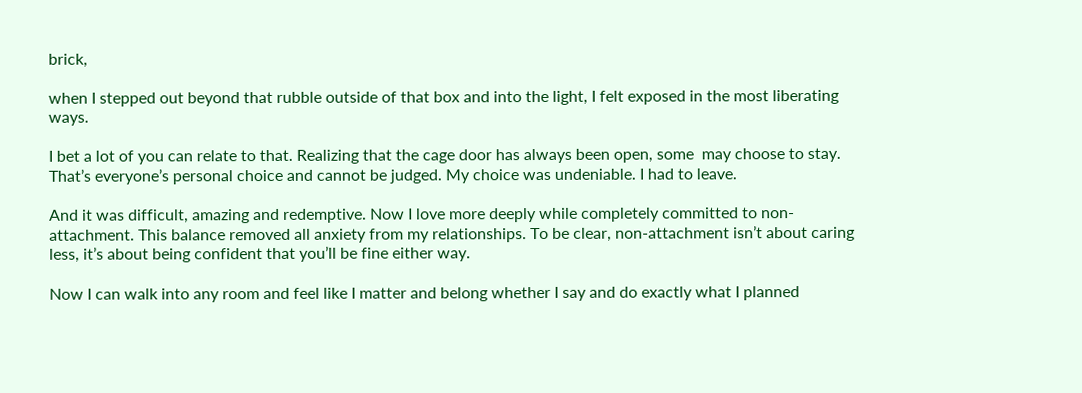brick,

when I stepped out beyond that rubble outside of that box and into the light, I felt exposed in the most liberating ways.

I bet a lot of you can relate to that. Realizing that the cage door has always been open, some  may choose to stay. That’s everyone’s personal choice and cannot be judged. My choice was undeniable. I had to leave.

And it was difficult, amazing and redemptive. Now I love more deeply while completely committed to non-attachment. This balance removed all anxiety from my relationships. To be clear, non-attachment isn’t about caring less, it’s about being confident that you’ll be fine either way.

Now I can walk into any room and feel like I matter and belong whether I say and do exactly what I planned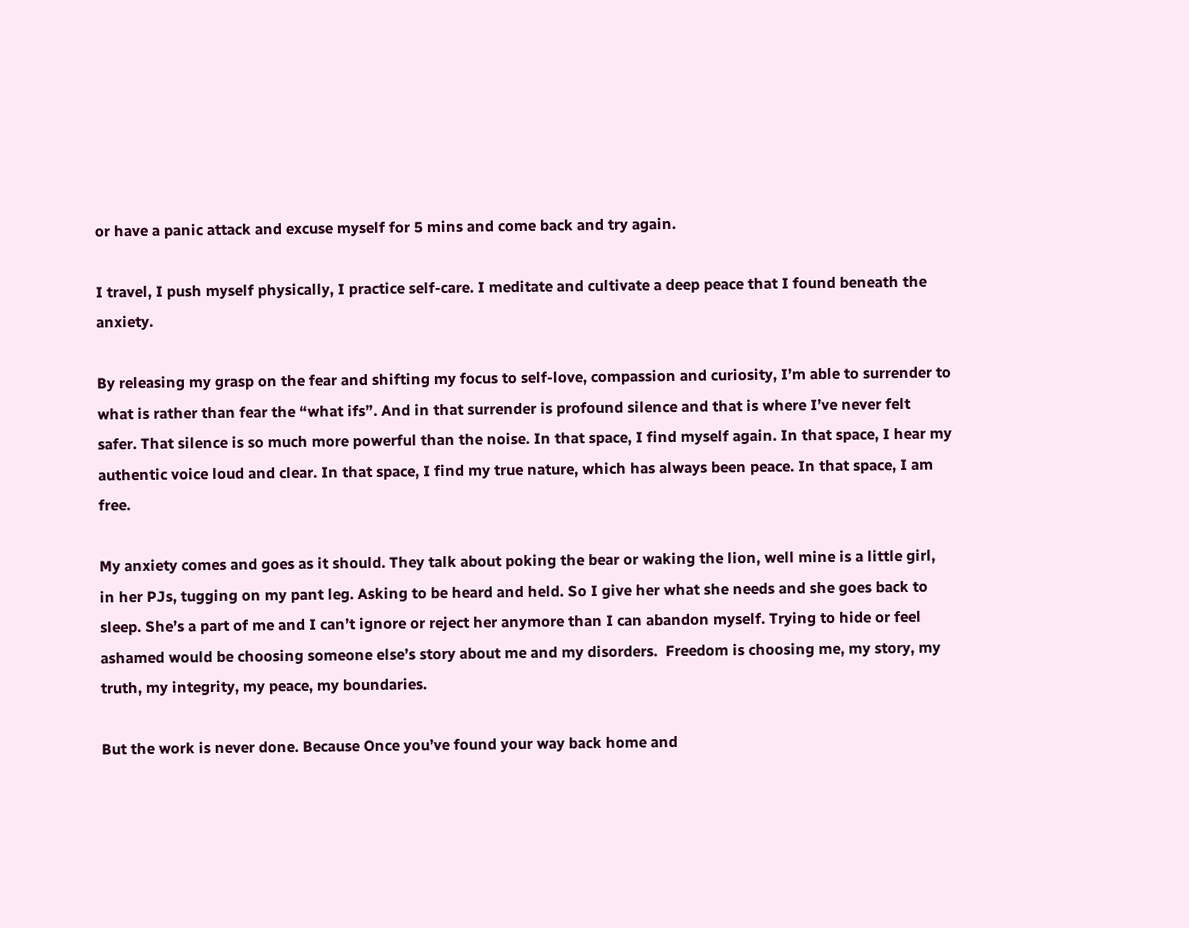or have a panic attack and excuse myself for 5 mins and come back and try again.

I travel, I push myself physically, I practice self-care. I meditate and cultivate a deep peace that I found beneath the anxiety.

By releasing my grasp on the fear and shifting my focus to self-love, compassion and curiosity, I’m able to surrender to what is rather than fear the “what ifs”. And in that surrender is profound silence and that is where I’ve never felt safer. That silence is so much more powerful than the noise. In that space, I find myself again. In that space, I hear my authentic voice loud and clear. In that space, I find my true nature, which has always been peace. In that space, I am free.

My anxiety comes and goes as it should. They talk about poking the bear or waking the lion, well mine is a little girl, in her PJs, tugging on my pant leg. Asking to be heard and held. So I give her what she needs and she goes back to sleep. She’s a part of me and I can’t ignore or reject her anymore than I can abandon myself. Trying to hide or feel ashamed would be choosing someone else’s story about me and my disorders.  Freedom is choosing me, my story, my truth, my integrity, my peace, my boundaries.

But the work is never done. Because Once you’ve found your way back home and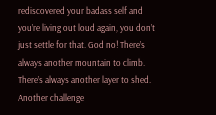rediscovered your badass self and you’re living out loud again, you don’t just settle for that. God no! There’s always another mountain to climb. There’s always another layer to shed. Another challenge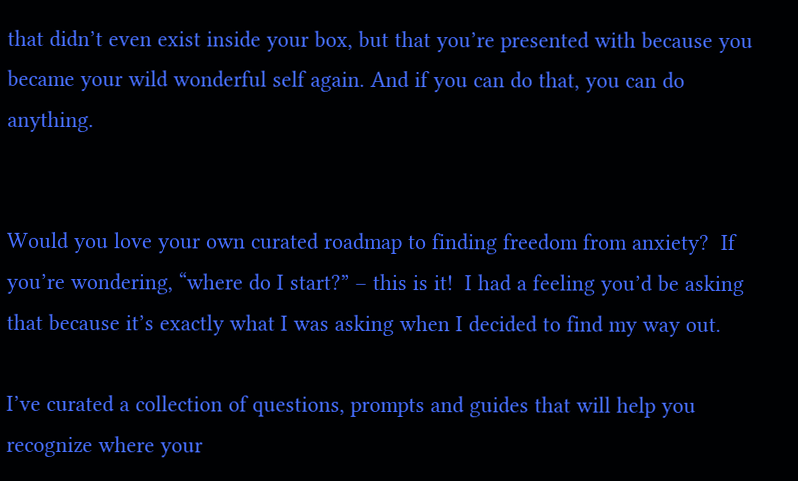that didn’t even exist inside your box, but that you’re presented with because you became your wild wonderful self again. And if you can do that, you can do anything.


Would you love your own curated roadmap to finding freedom from anxiety?  If you’re wondering, “where do I start?” – this is it!  I had a feeling you’d be asking that because it’s exactly what I was asking when I decided to find my way out.

I’ve curated a collection of questions, prompts and guides that will help you recognize where your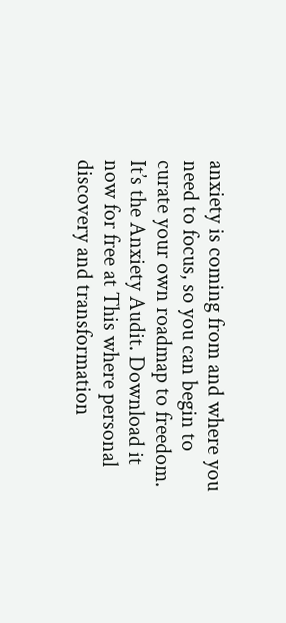anxiety is coming from and where you need to focus, so you can begin to curate your own roadmap to freedom. It’s the Anxiety Audit. Download it now for free at This where personal discovery and transformation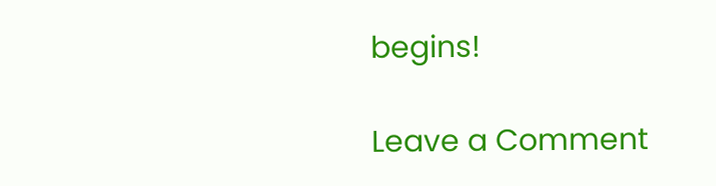begins!

Leave a Comment